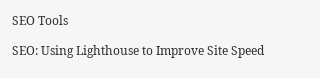SEO Tools

SEO: Using Lighthouse to Improve Site Speed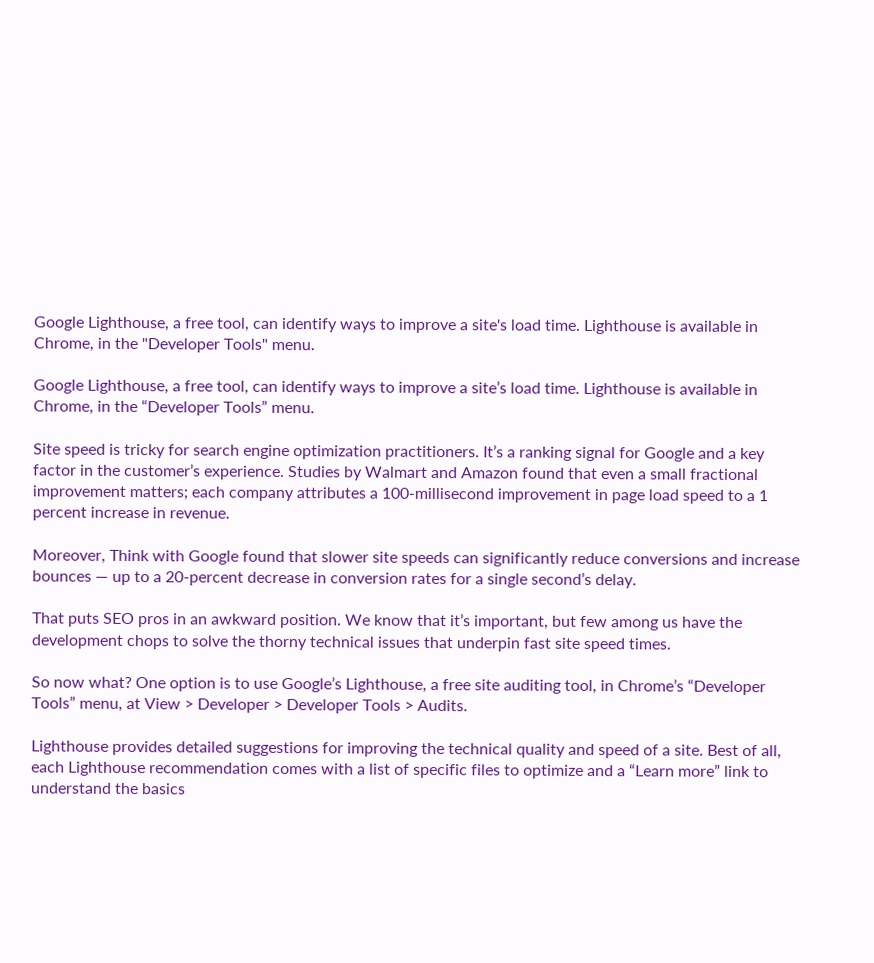Google Lighthouse, a free tool, can identify ways to improve a site's load time. Lighthouse is available in Chrome, in the "Developer Tools" menu.

Google Lighthouse, a free tool, can identify ways to improve a site’s load time. Lighthouse is available in Chrome, in the “Developer Tools” menu.

Site speed is tricky for search engine optimization practitioners. It’s a ranking signal for Google and a key factor in the customer’s experience. Studies by Walmart and Amazon found that even a small fractional improvement matters; each company attributes a 100-millisecond improvement in page load speed to a 1 percent increase in revenue.

Moreover, Think with Google found that slower site speeds can significantly reduce conversions and increase bounces — up to a 20-percent decrease in conversion rates for a single second’s delay.

That puts SEO pros in an awkward position. We know that it’s important, but few among us have the development chops to solve the thorny technical issues that underpin fast site speed times.

So now what? One option is to use Google’s Lighthouse, a free site auditing tool, in Chrome’s “Developer Tools” menu, at View > Developer > Developer Tools > Audits.

Lighthouse provides detailed suggestions for improving the technical quality and speed of a site. Best of all, each Lighthouse recommendation comes with a list of specific files to optimize and a “Learn more” link to understand the basics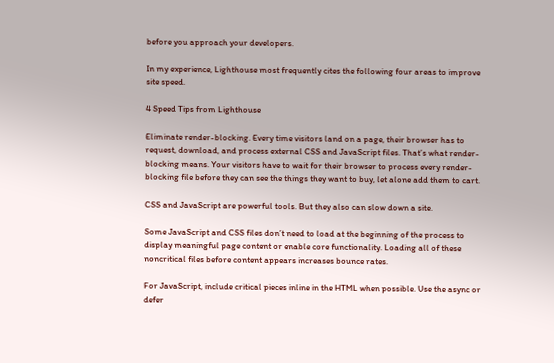before you approach your developers.

In my experience, Lighthouse most frequently cites the following four areas to improve site speed.

4 Speed Tips from Lighthouse

Eliminate render-blocking. Every time visitors land on a page, their browser has to request, download, and process external CSS and JavaScript files. That’s what render-blocking means. Your visitors have to wait for their browser to process every render-blocking file before they can see the things they want to buy, let alone add them to cart.

CSS and JavaScript are powerful tools. But they also can slow down a site.

Some JavaScript and CSS files don’t need to load at the beginning of the process to display meaningful page content or enable core functionality. Loading all of these noncritical files before content appears increases bounce rates.

For JavaScript, include critical pieces inline in the HTML when possible. Use the async or defer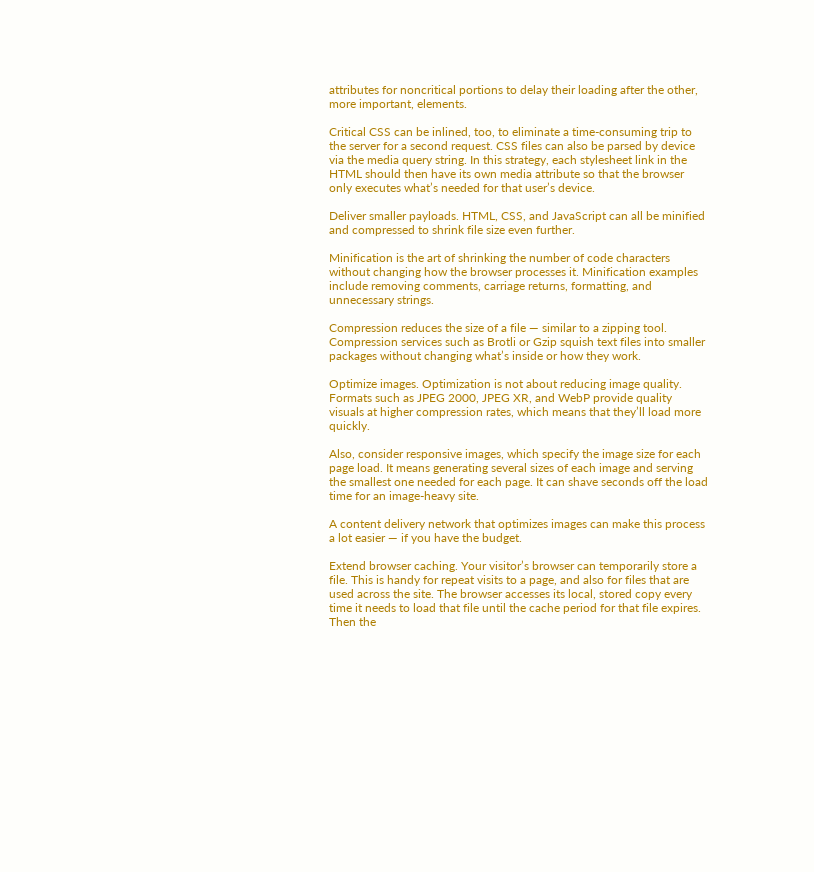attributes for noncritical portions to delay their loading after the other, more important, elements.

Critical CSS can be inlined, too, to eliminate a time-consuming trip to the server for a second request. CSS files can also be parsed by device via the media query string. In this strategy, each stylesheet link in the HTML should then have its own media attribute so that the browser only executes what’s needed for that user’s device.

Deliver smaller payloads. HTML, CSS, and JavaScript can all be minified and compressed to shrink file size even further.

Minification is the art of shrinking the number of code characters without changing how the browser processes it. Minification examples include removing comments, carriage returns, formatting, and unnecessary strings.

Compression reduces the size of a file — similar to a zipping tool. Compression services such as Brotli or Gzip squish text files into smaller packages without changing what’s inside or how they work.

Optimize images. Optimization is not about reducing image quality. Formats such as JPEG 2000, JPEG XR, and WebP provide quality visuals at higher compression rates, which means that they’ll load more quickly.

Also, consider responsive images, which specify the image size for each page load. It means generating several sizes of each image and serving the smallest one needed for each page. It can shave seconds off the load time for an image-heavy site.

A content delivery network that optimizes images can make this process a lot easier — if you have the budget.

Extend browser caching. Your visitor’s browser can temporarily store a file. This is handy for repeat visits to a page, and also for files that are used across the site. The browser accesses its local, stored copy every time it needs to load that file until the cache period for that file expires. Then the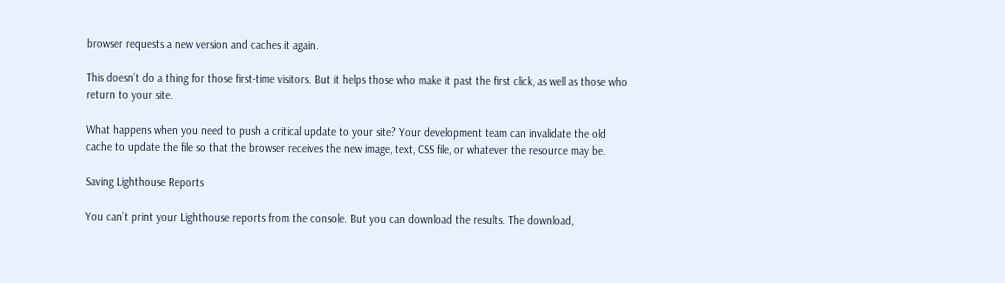browser requests a new version and caches it again.

This doesn’t do a thing for those first-time visitors. But it helps those who make it past the first click, as well as those who return to your site.

What happens when you need to push a critical update to your site? Your development team can invalidate the old cache to update the file so that the browser receives the new image, text, CSS file, or whatever the resource may be.

Saving Lighthouse Reports

You can’t print your Lighthouse reports from the console. But you can download the results. The download,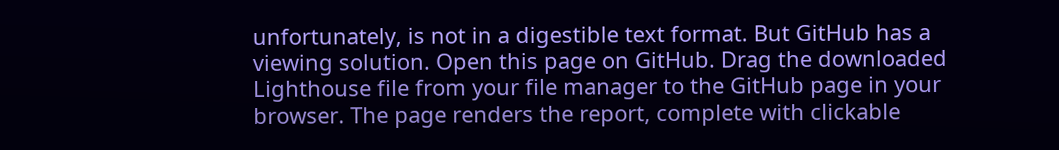unfortunately, is not in a digestible text format. But GitHub has a viewing solution. Open this page on GitHub. Drag the downloaded Lighthouse file from your file manager to the GitHub page in your browser. The page renders the report, complete with clickable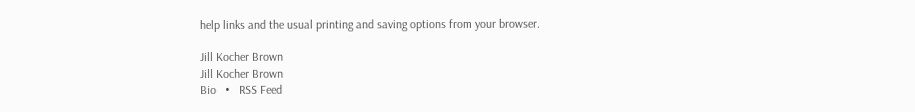help links and the usual printing and saving options from your browser.

Jill Kocher Brown
Jill Kocher Brown
Bio   •   RSS Feed